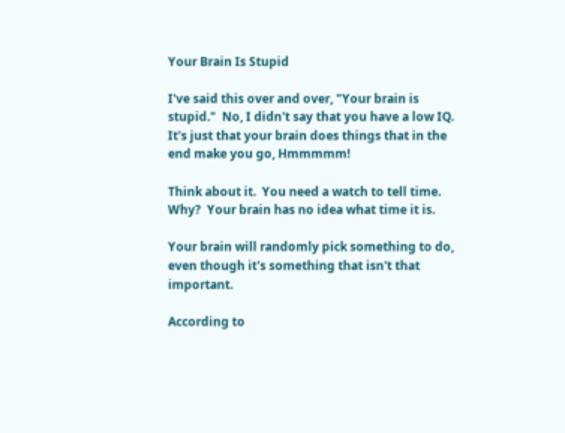Your Brain Is Stupid

I've said this over and over, "Your brain is stupid."  No, I didn't say that you have a low IQ.  It's just that your brain does things that in the end make you go, Hmmmmm!

Think about it.  You need a watch to tell time.  Why?  Your brain has no idea what time it is.

Your brain will randomly pick something to do, even though it's something that isn't that important.

According to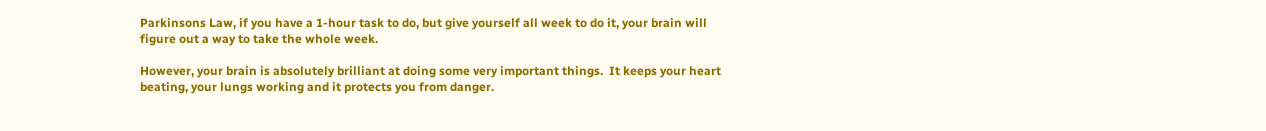Parkinsons Law, if you have a 1-hour task to do, but give yourself all week to do it, your brain will figure out a way to take the whole week.

However, your brain is absolutely brilliant at doing some very important things.  It keeps your heart beating, your lungs working and it protects you from danger.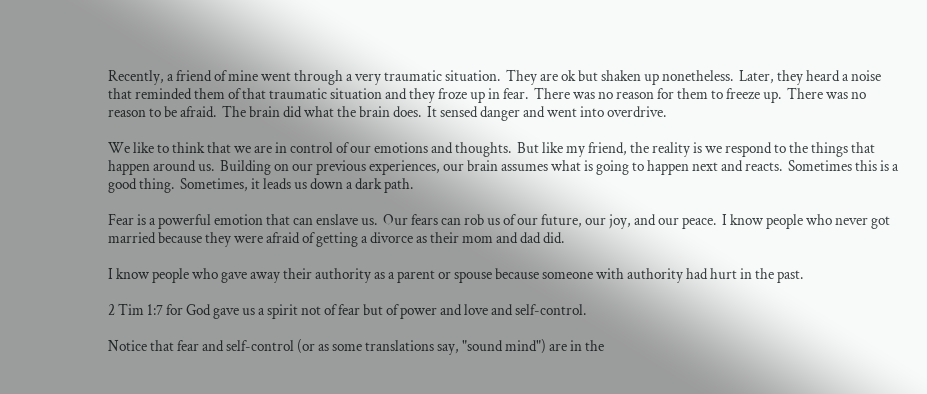Recently, a friend of mine went through a very traumatic situation.  They are ok but shaken up nonetheless.  Later, they heard a noise that reminded them of that traumatic situation and they froze up in fear.  There was no reason for them to freeze up.  There was no reason to be afraid.  The brain did what the brain does.  It sensed danger and went into overdrive.

We like to think that we are in control of our emotions and thoughts.  But like my friend, the reality is we respond to the things that happen around us.  Building on our previous experiences, our brain assumes what is going to happen next and reacts.  Sometimes this is a good thing.  Sometimes, it leads us down a dark path.

Fear is a powerful emotion that can enslave us.  Our fears can rob us of our future, our joy, and our peace.  I know people who never got married because they were afraid of getting a divorce as their mom and dad did.

I know people who gave away their authority as a parent or spouse because someone with authority had hurt in the past.

2 Tim 1:7 for God gave us a spirit not of fear but of power and love and self-control.

Notice that fear and self-control (or as some translations say, "sound mind") are in the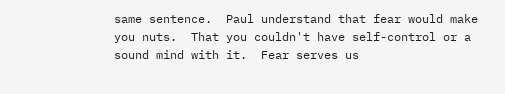same sentence.  Paul understand that fear would make you nuts.  That you couldn't have self-control or a sound mind with it.  Fear serves us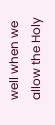well when we allow the Holy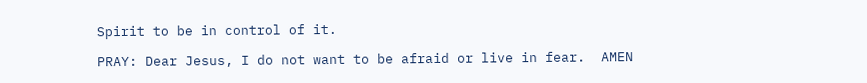Spirit to be in control of it.

PRAY: Dear Jesus, I do not want to be afraid or live in fear.  AMEN